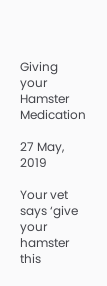Giving your Hamster Medication

27 May, 2019

Your vet says ‘give your hamster this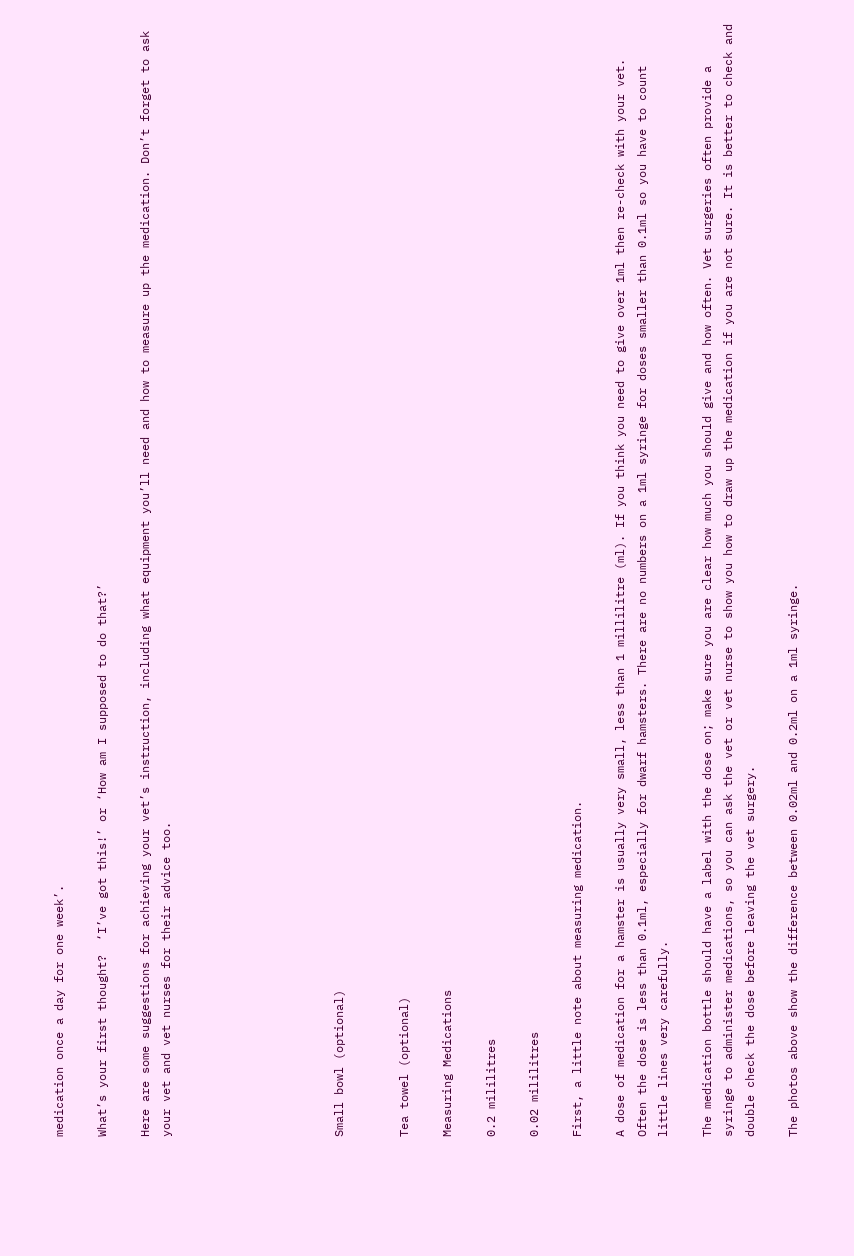medication once a day for one week’.

What’s your first thought?  ‘I’ve got this!’ or ‘How am I supposed to do that?’

Here are some suggestions for achieving your vet’s instruction, including what equipment you’ll need and how to measure up the medication. Don’t forget to ask your vet and vet nurses for their advice too.







Small bowl (optional)


Tea towel (optional)

Measuring Medications

0.2 mililitres

0.02 mililitres

First, a little note about measuring medication.

A dose of medication for a hamster is usually very small, less than 1 millilitre (ml). If you think you need to give over 1ml then re-check with your vet. Often the dose is less than 0.1ml, especially for dwarf hamsters. There are no numbers on a 1ml syringe for doses smaller than 0.1ml so you have to count little lines very carefully.

The medication bottle should have a label with the dose on; make sure you are clear how much you should give and how often. Vet surgeries often provide a syringe to administer medications, so you can ask the vet or vet nurse to show you how to draw up the medication if you are not sure. It is better to check and double check the dose before leaving the vet surgery.

The photos above show the difference between 0.02ml and 0.2ml on a 1ml syringe.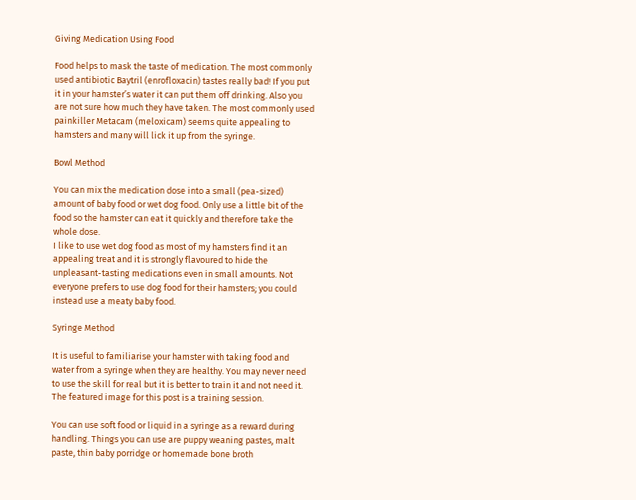Giving Medication Using Food

Food helps to mask the taste of medication. The most commonly used antibiotic Baytril (enrofloxacin) tastes really bad! If you put it in your hamster’s water it can put them off drinking. Also you are not sure how much they have taken. The most commonly used painkiller Metacam (meloxicam) seems quite appealing to hamsters and many will lick it up from the syringe.

Bowl Method

You can mix the medication dose into a small (pea-sized) amount of baby food or wet dog food. Only use a little bit of the food so the hamster can eat it quickly and therefore take the whole dose.
I like to use wet dog food as most of my hamsters find it an appealing treat and it is strongly flavoured to hide the unpleasant-tasting medications even in small amounts. Not everyone prefers to use dog food for their hamsters; you could instead use a meaty baby food.

Syringe Method

It is useful to familiarise your hamster with taking food and water from a syringe when they are healthy. You may never need to use the skill for real but it is better to train it and not need it. The featured image for this post is a training session.

You can use soft food or liquid in a syringe as a reward during handling. Things you can use are puppy weaning pastes, malt paste, thin baby porridge or homemade bone broth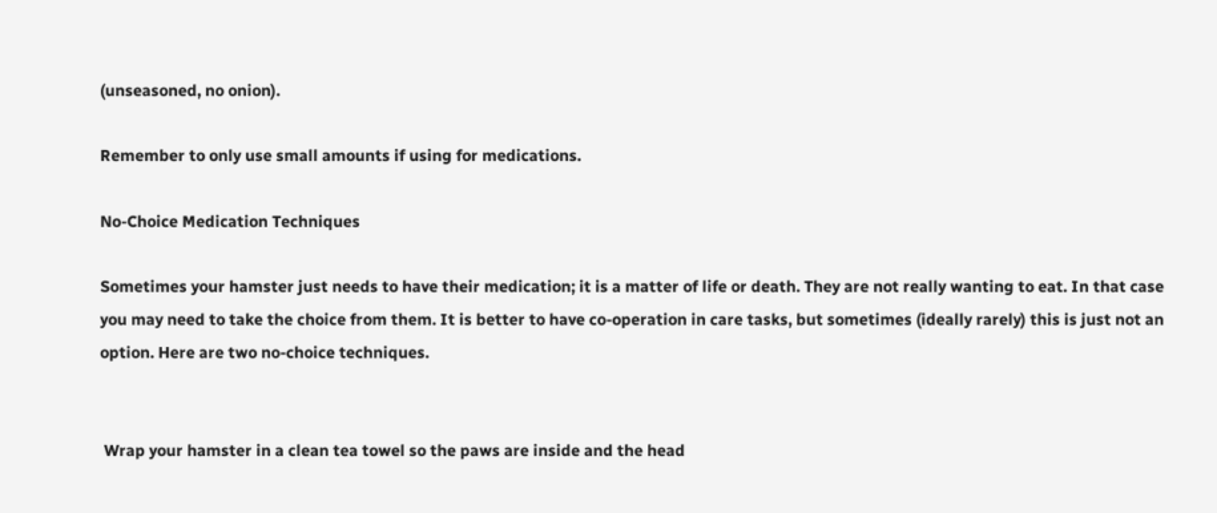(unseasoned, no onion).

Remember to only use small amounts if using for medications.

No-Choice Medication Techniques

Sometimes your hamster just needs to have their medication; it is a matter of life or death. They are not really wanting to eat. In that case you may need to take the choice from them. It is better to have co-operation in care tasks, but sometimes (ideally rarely) this is just not an option. Here are two no-choice techniques.


 Wrap your hamster in a clean tea towel so the paws are inside and the head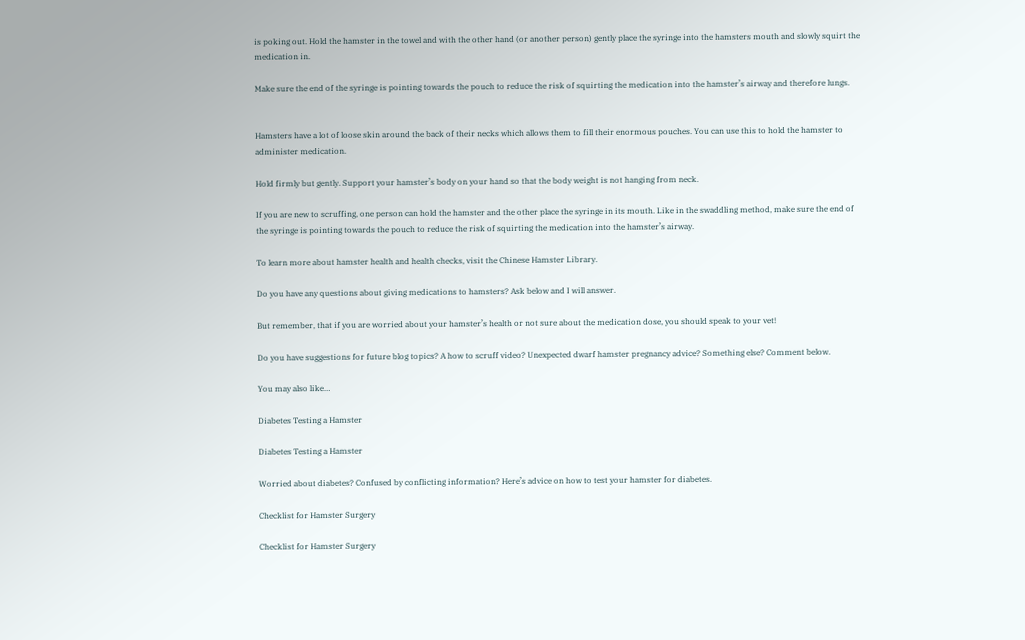is poking out. Hold the hamster in the towel and with the other hand (or another person) gently place the syringe into the hamsters mouth and slowly squirt the medication in.

Make sure the end of the syringe is pointing towards the pouch to reduce the risk of squirting the medication into the hamster’s airway and therefore lungs.


Hamsters have a lot of loose skin around the back of their necks which allows them to fill their enormous pouches. You can use this to hold the hamster to administer medication.

Hold firmly but gently. Support your hamster’s body on your hand so that the body weight is not hanging from neck.

If you are new to scruffing, one person can hold the hamster and the other place the syringe in its mouth. Like in the swaddling method, make sure the end of the syringe is pointing towards the pouch to reduce the risk of squirting the medication into the hamster’s airway.

To learn more about hamster health and health checks, visit the Chinese Hamster Library.

Do you have any questions about giving medications to hamsters? Ask below and I will answer.

But remember, that if you are worried about your hamster’s health or not sure about the medication dose, you should speak to your vet!

Do you have suggestions for future blog topics? A how to scruff video? Unexpected dwarf hamster pregnancy advice? Something else? Comment below.

You may also like…

Diabetes Testing a Hamster

Diabetes Testing a Hamster

Worried about diabetes? Confused by conflicting information? Here’s advice on how to test your hamster for diabetes.

Checklist for Hamster Surgery

Checklist for Hamster Surgery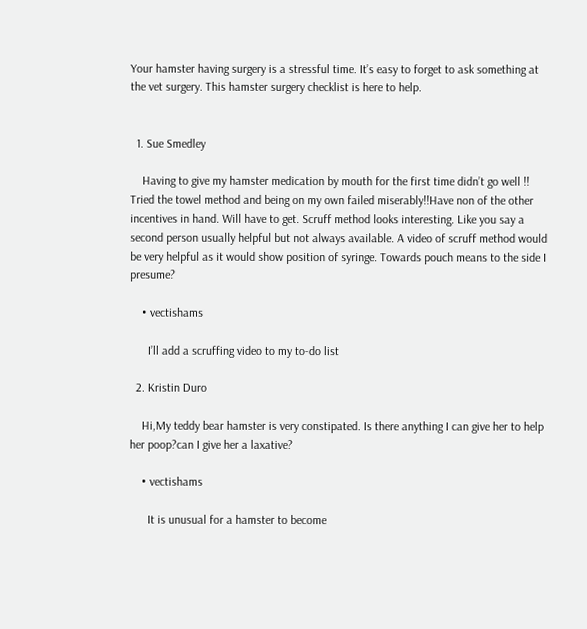Your hamster having surgery is a stressful time. It’s easy to forget to ask something at the vet surgery. This hamster surgery checklist is here to help.


  1. Sue Smedley

    Having to give my hamster medication by mouth for the first time didn’t go well !! Tried the towel method and being on my own failed miserably!!Have non of the other incentives in hand. Will have to get. Scruff method looks interesting. Like you say a second person usually helpful but not always available. A video of scruff method would be very helpful as it would show position of syringe. Towards pouch means to the side I presume?

    • vectishams

      I’ll add a scruffing video to my to-do list

  2. Kristin Duro

    Hi,My teddy bear hamster is very constipated. Is there anything I can give her to help her poop?can I give her a laxative?

    • vectishams

      It is unusual for a hamster to become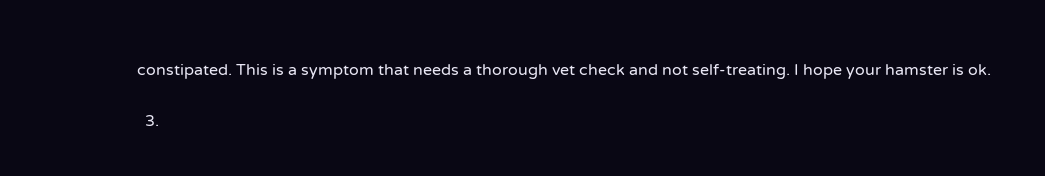constipated. This is a symptom that needs a thorough vet check and not self-treating. I hope your hamster is ok.

  3.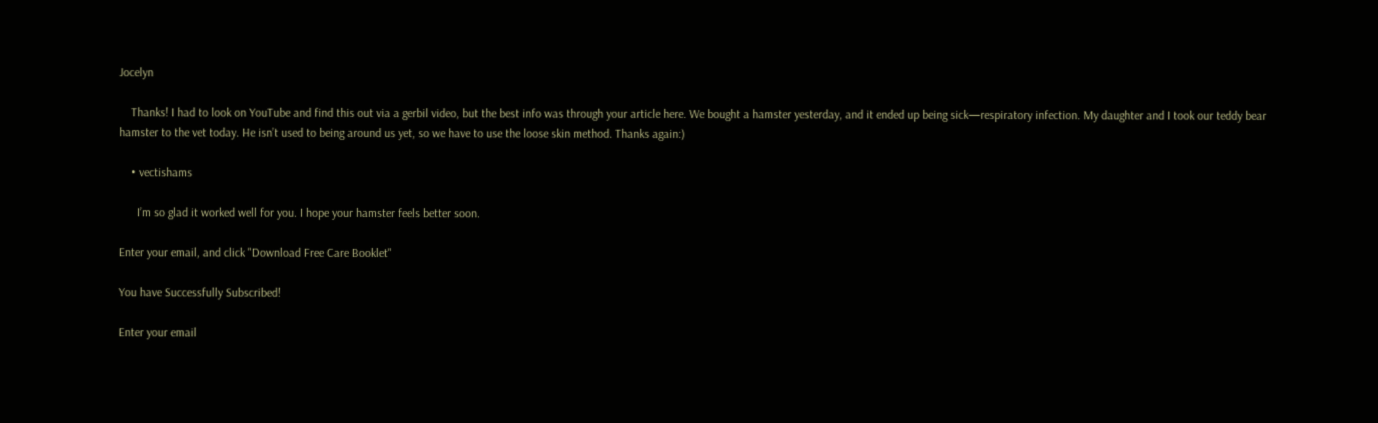Jocelyn

    Thanks! I had to look on YouTube and find this out via a gerbil video, but the best info was through your article here. We bought a hamster yesterday, and it ended up being sick—respiratory infection. My daughter and I took our teddy bear hamster to the vet today. He isn’t used to being around us yet, so we have to use the loose skin method. Thanks again:)

    • vectishams

      I’m so glad it worked well for you. I hope your hamster feels better soon.

Enter your email, and click "Download Free Care Booklet"

You have Successfully Subscribed!

Enter your email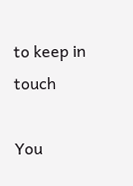to keep in touch

You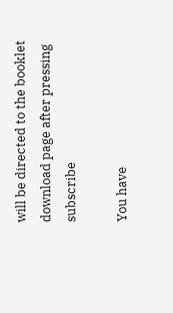will be directed to the booklet download page after pressing subscribe

You have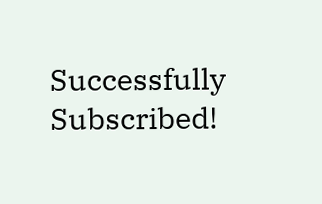Successfully Subscribed!